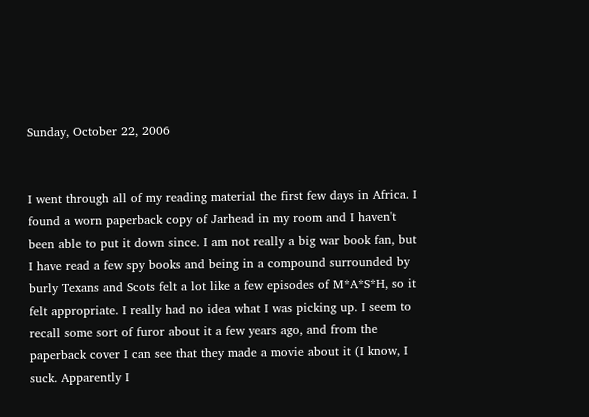Sunday, October 22, 2006


I went through all of my reading material the first few days in Africa. I found a worn paperback copy of Jarhead in my room and I haven't been able to put it down since. I am not really a big war book fan, but I have read a few spy books and being in a compound surrounded by burly Texans and Scots felt a lot like a few episodes of M*A*S*H, so it felt appropriate. I really had no idea what I was picking up. I seem to recall some sort of furor about it a few years ago, and from the paperback cover I can see that they made a movie about it (I know, I suck. Apparently I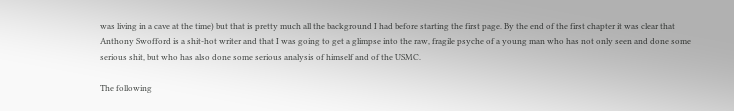was living in a cave at the time) but that is pretty much all the background I had before starting the first page. By the end of the first chapter it was clear that Anthony Swofford is a shit-hot writer and that I was going to get a glimpse into the raw, fragile psyche of a young man who has not only seen and done some serious shit, but who has also done some serious analysis of himself and of the USMC.

The following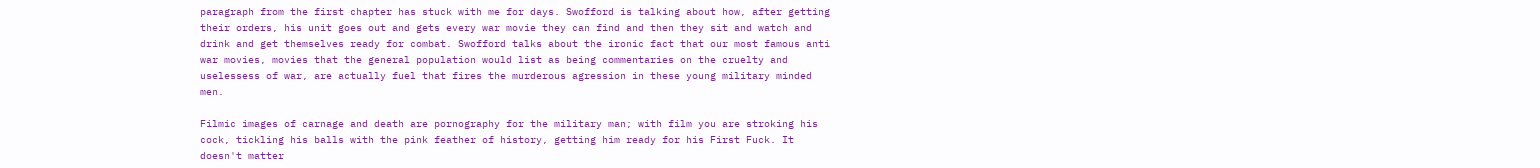paragraph from the first chapter has stuck with me for days. Swofford is talking about how, after getting their orders, his unit goes out and gets every war movie they can find and then they sit and watch and drink and get themselves ready for combat. Swofford talks about the ironic fact that our most famous anti war movies, movies that the general population would list as being commentaries on the cruelty and uselessess of war, are actually fuel that fires the murderous agression in these young military minded men.

Filmic images of carnage and death are pornography for the military man; with film you are stroking his cock, tickling his balls with the pink feather of history, getting him ready for his First Fuck. It doesn't matter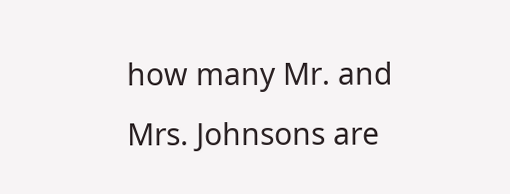how many Mr. and Mrs. Johnsons are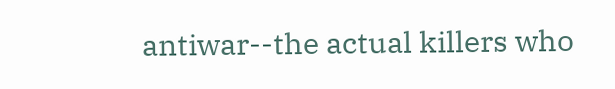antiwar--the actual killers who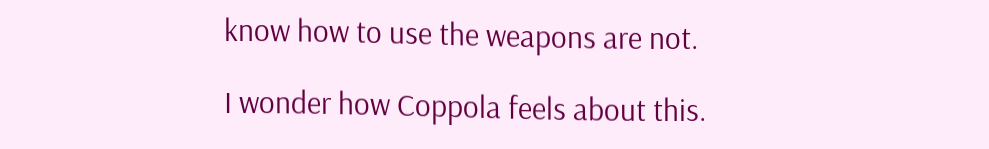know how to use the weapons are not.

I wonder how Coppola feels about this.